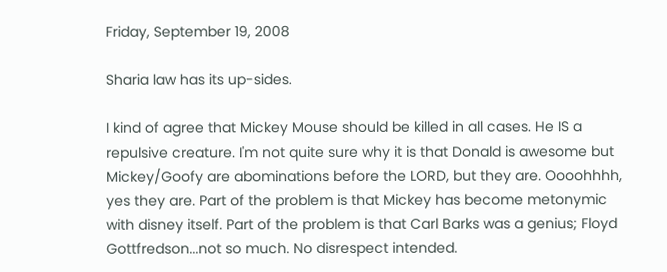Friday, September 19, 2008

Sharia law has its up-sides.

I kind of agree that Mickey Mouse should be killed in all cases. He IS a repulsive creature. I'm not quite sure why it is that Donald is awesome but Mickey/Goofy are abominations before the LORD, but they are. Oooohhhh, yes they are. Part of the problem is that Mickey has become metonymic with disney itself. Part of the problem is that Carl Barks was a genius; Floyd Gottfredson...not so much. No disrespect intended.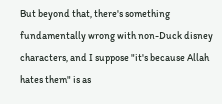But beyond that, there's something fundamentally wrong with non-Duck disney characters, and I suppose "it's because Allah hates them" is as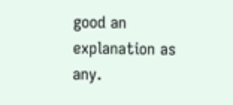good an explanation as any.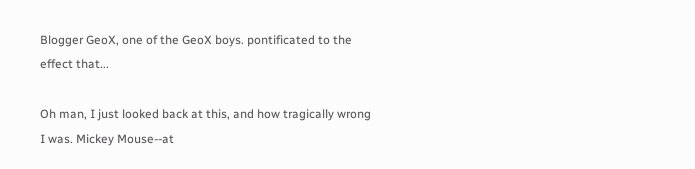Blogger GeoX, one of the GeoX boys. pontificated to the effect that...

Oh man, I just looked back at this, and how tragically wrong I was. Mickey Mouse--at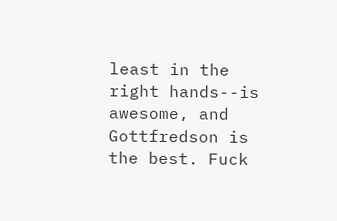least in the right hands--is awesome, and Gottfredson is the best. Fuck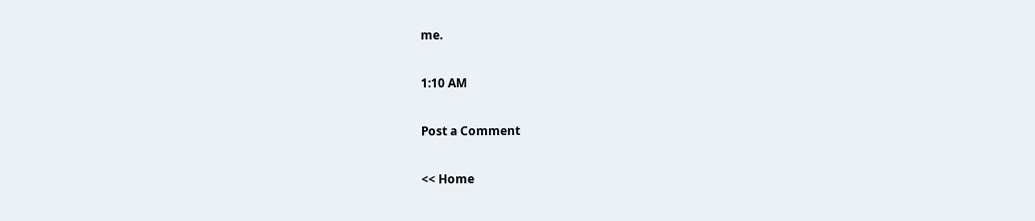me.

1:10 AM

Post a Comment

<< Home